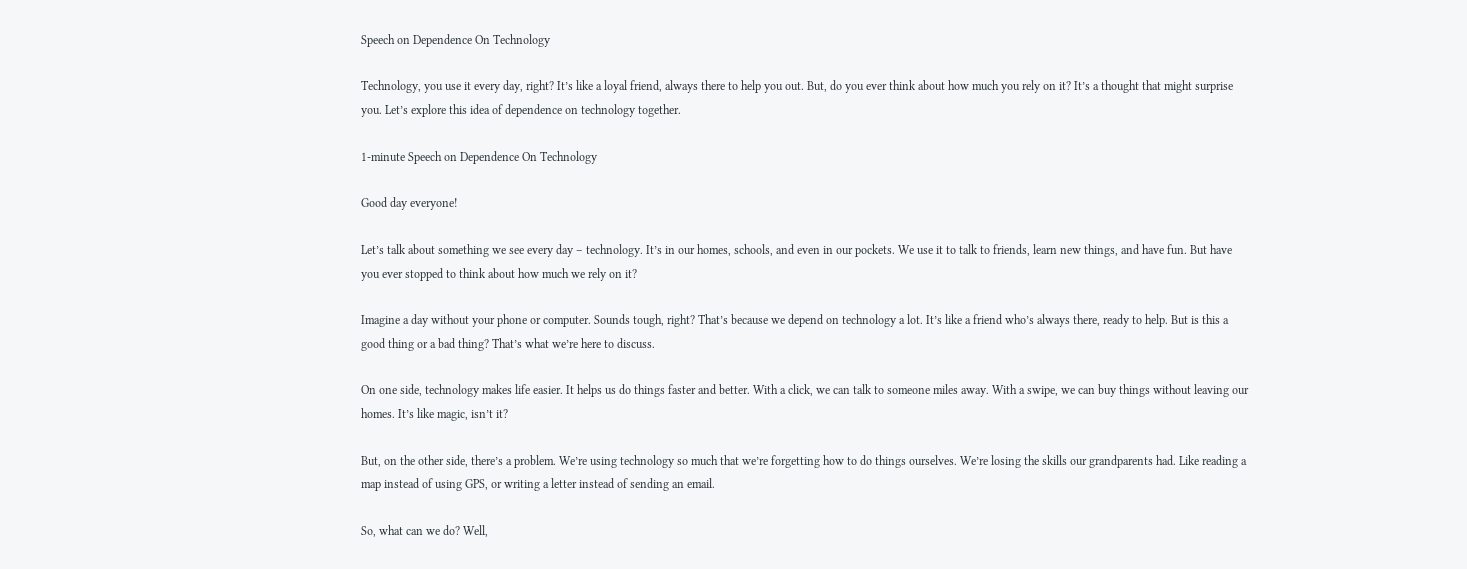Speech on Dependence On Technology

Technology, you use it every day, right? It’s like a loyal friend, always there to help you out. But, do you ever think about how much you rely on it? It’s a thought that might surprise you. Let’s explore this idea of dependence on technology together.

1-minute Speech on Dependence On Technology

Good day everyone!

Let’s talk about something we see every day – technology. It’s in our homes, schools, and even in our pockets. We use it to talk to friends, learn new things, and have fun. But have you ever stopped to think about how much we rely on it?

Imagine a day without your phone or computer. Sounds tough, right? That’s because we depend on technology a lot. It’s like a friend who’s always there, ready to help. But is this a good thing or a bad thing? That’s what we’re here to discuss.

On one side, technology makes life easier. It helps us do things faster and better. With a click, we can talk to someone miles away. With a swipe, we can buy things without leaving our homes. It’s like magic, isn’t it?

But, on the other side, there’s a problem. We’re using technology so much that we’re forgetting how to do things ourselves. We’re losing the skills our grandparents had. Like reading a map instead of using GPS, or writing a letter instead of sending an email.

So, what can we do? Well,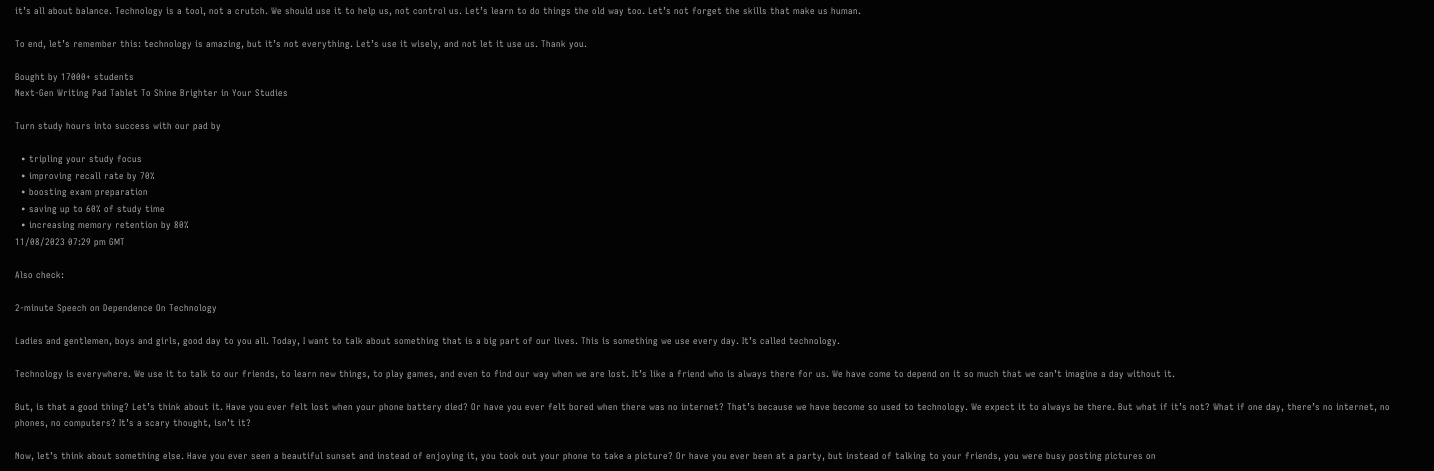it’s all about balance. Technology is a tool, not a crutch. We should use it to help us, not control us. Let’s learn to do things the old way too. Let’s not forget the skills that make us human.

To end, let’s remember this: technology is amazing, but it’s not everything. Let’s use it wisely, and not let it use us. Thank you.

Bought by 17000+ students
Next-Gen Writing Pad Tablet To Shine Brighter in Your Studies

Turn study hours into success with our pad by

  • tripling your study focus
  • improving recall rate by 70%
  • boosting exam preparation
  • saving up to 60% of study time
  • increasing memory retention by 80%
11/08/2023 07:29 pm GMT

Also check:

2-minute Speech on Dependence On Technology

Ladies and gentlemen, boys and girls, good day to you all. Today, I want to talk about something that is a big part of our lives. This is something we use every day. It’s called technology.

Technology is everywhere. We use it to talk to our friends, to learn new things, to play games, and even to find our way when we are lost. It’s like a friend who is always there for us. We have come to depend on it so much that we can’t imagine a day without it.

But, is that a good thing? Let’s think about it. Have you ever felt lost when your phone battery died? Or have you ever felt bored when there was no internet? That’s because we have become so used to technology. We expect it to always be there. But what if it’s not? What if one day, there’s no internet, no phones, no computers? It’s a scary thought, isn’t it?

Now, let’s think about something else. Have you ever seen a beautiful sunset and instead of enjoying it, you took out your phone to take a picture? Or have you ever been at a party, but instead of talking to your friends, you were busy posting pictures on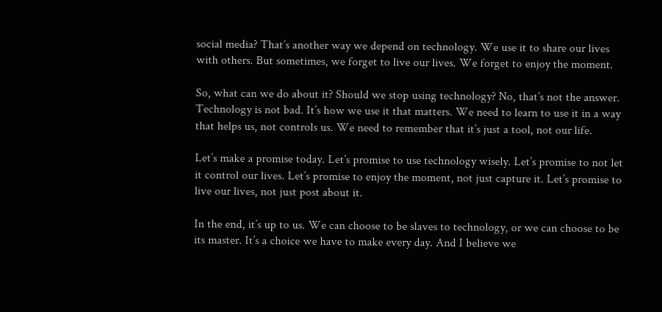social media? That’s another way we depend on technology. We use it to share our lives with others. But sometimes, we forget to live our lives. We forget to enjoy the moment.

So, what can we do about it? Should we stop using technology? No, that’s not the answer. Technology is not bad. It’s how we use it that matters. We need to learn to use it in a way that helps us, not controls us. We need to remember that it’s just a tool, not our life.

Let’s make a promise today. Let’s promise to use technology wisely. Let’s promise to not let it control our lives. Let’s promise to enjoy the moment, not just capture it. Let’s promise to live our lives, not just post about it.

In the end, it’s up to us. We can choose to be slaves to technology, or we can choose to be its master. It’s a choice we have to make every day. And I believe we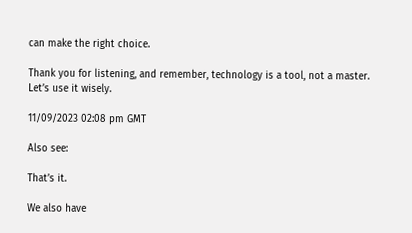can make the right choice.

Thank you for listening, and remember, technology is a tool, not a master. Let’s use it wisely.

11/09/2023 02:08 pm GMT

Also see:

That’s it.

We also have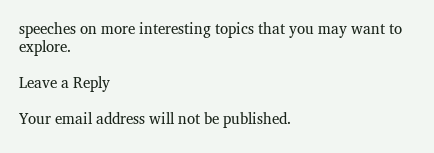speeches on more interesting topics that you may want to explore.

Leave a Reply

Your email address will not be published.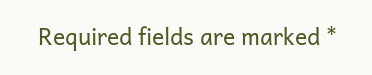Required fields are marked *